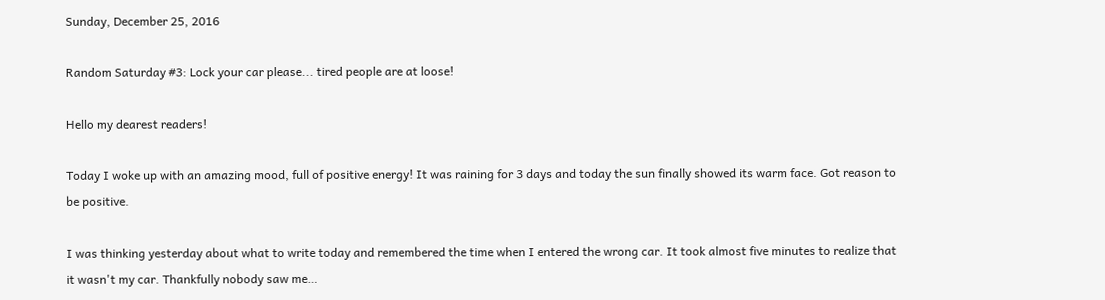Sunday, December 25, 2016

Random Saturday #3: Lock your car please... tired people are at loose!

Hello my dearest readers!

Today I woke up with an amazing mood, full of positive energy! It was raining for 3 days and today the sun finally showed its warm face. Got reason to be positive.

I was thinking yesterday about what to write today and remembered the time when I entered the wrong car. It took almost five minutes to realize that it wasn't my car. Thankfully nobody saw me…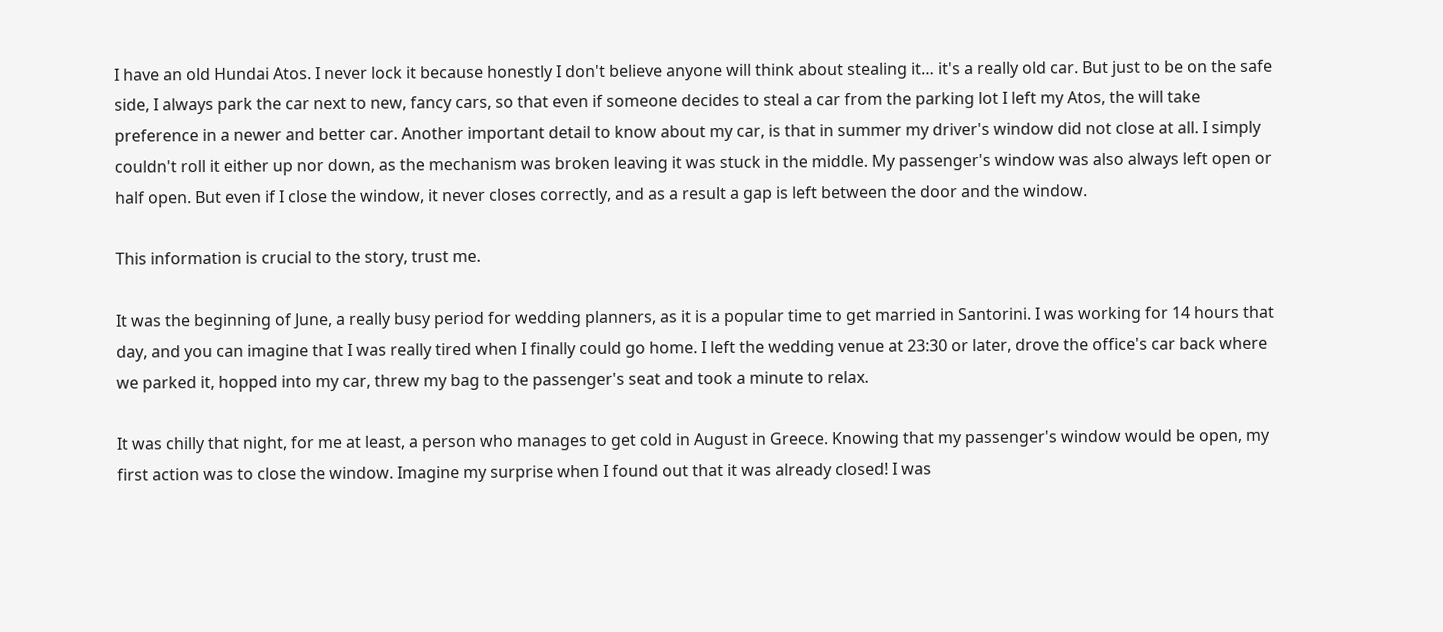I have an old Hundai Atos. I never lock it because honestly I don't believe anyone will think about stealing it… it's a really old car. But just to be on the safe side, I always park the car next to new, fancy cars, so that even if someone decides to steal a car from the parking lot I left my Atos, the will take preference in a newer and better car. Another important detail to know about my car, is that in summer my driver's window did not close at all. I simply couldn't roll it either up nor down, as the mechanism was broken leaving it was stuck in the middle. My passenger's window was also always left open or half open. But even if I close the window, it never closes correctly, and as a result a gap is left between the door and the window.

This information is crucial to the story, trust me.

It was the beginning of June, a really busy period for wedding planners, as it is a popular time to get married in Santorini. I was working for 14 hours that day, and you can imagine that I was really tired when I finally could go home. I left the wedding venue at 23:30 or later, drove the office's car back where we parked it, hopped into my car, threw my bag to the passenger's seat and took a minute to relax.

It was chilly that night, for me at least, a person who manages to get cold in August in Greece. Knowing that my passenger's window would be open, my first action was to close the window. Imagine my surprise when I found out that it was already closed! I was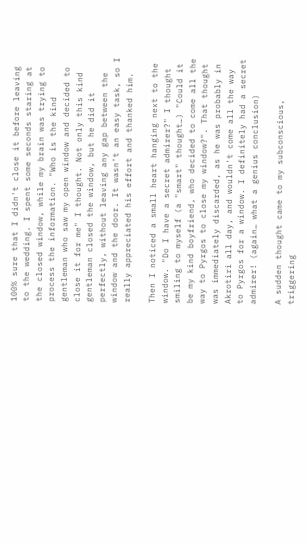100% sure that I didn't close it before leaving to the wedding. I spent some seconds staring at the closed window, while my brain was trying to process the information. "Who is the kind gentleman who saw my open window and decided to close it for me" I thought. Not only this kind gentleman closed the window, but he did it perfectly, without leaving any gap between the window and the door. It wasn't an easy task, so I really appreciated his effort and thanked him.

Then I noticed a small heart hanging next to the window. "Do I have a secret admirer?" I thought smiling to myself (a "smart" thought…) "Could it be my kind boyfriend, who decided to come all the way to Pyrgos to close my window?". That thought was immediately discarded, as he was probably in Akrotiri all day, and wouldn't come all the way to Pyrgos for a window. I definitely had a secret admirer! (again… what a genius conclusion)

A sudden thought came to my subconscious, triggering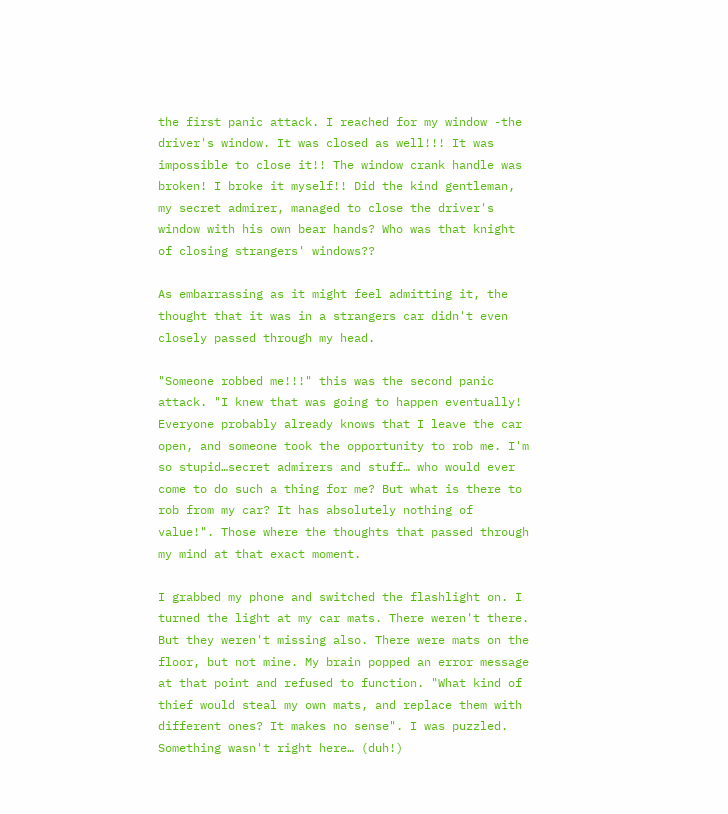the first panic attack. I reached for my window -the driver's window. It was closed as well!!! It was impossible to close it!! The window crank handle was broken! I broke it myself!! Did the kind gentleman, my secret admirer, managed to close the driver's window with his own bear hands? Who was that knight of closing strangers' windows??

As embarrassing as it might feel admitting it, the thought that it was in a strangers car didn't even closely passed through my head.

"Someone robbed me!!!" this was the second panic attack. "I knew that was going to happen eventually! Everyone probably already knows that I leave the car open, and someone took the opportunity to rob me. I'm so stupid…secret admirers and stuff… who would ever come to do such a thing for me? But what is there to rob from my car? It has absolutely nothing of value!". Those where the thoughts that passed through my mind at that exact moment.

I grabbed my phone and switched the flashlight on. I turned the light at my car mats. There weren't there. But they weren't missing also. There were mats on the floor, but not mine. My brain popped an error message at that point and refused to function. "What kind of thief would steal my own mats, and replace them with different ones? It makes no sense". I was puzzled. Something wasn't right here… (duh!)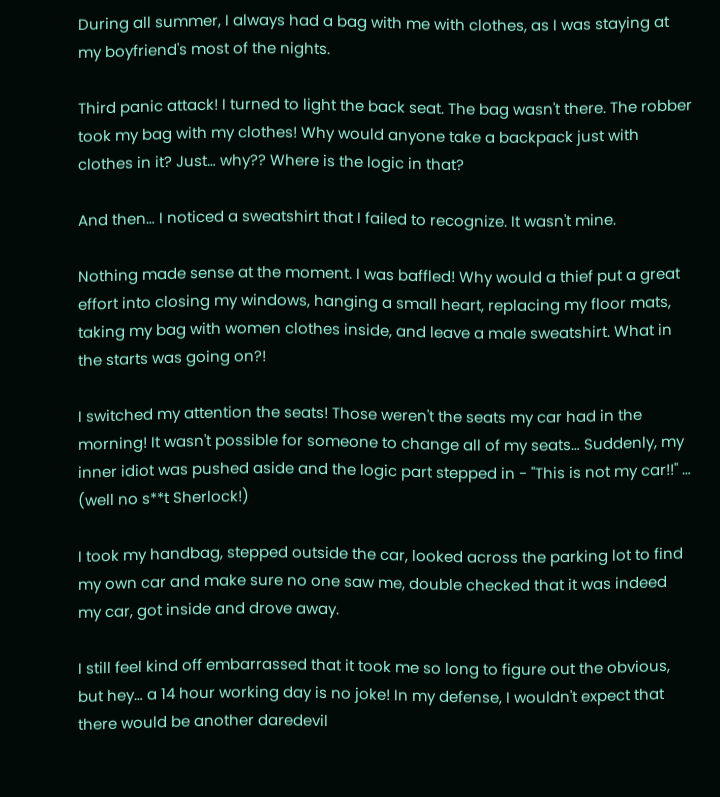During all summer, I always had a bag with me with clothes, as I was staying at my boyfriend's most of the nights.

Third panic attack! I turned to light the back seat. The bag wasn't there. The robber took my bag with my clothes! Why would anyone take a backpack just with clothes in it? Just… why?? Where is the logic in that?

And then… I noticed a sweatshirt that I failed to recognize. It wasn't mine.

Nothing made sense at the moment. I was baffled! Why would a thief put a great effort into closing my windows, hanging a small heart, replacing my floor mats, taking my bag with women clothes inside, and leave a male sweatshirt. What in the starts was going on?!

I switched my attention the seats! Those weren't the seats my car had in the morning! It wasn't possible for someone to change all of my seats… Suddenly, my inner idiot was pushed aside and the logic part stepped in - "This is not my car!!" … (well no s**t Sherlock!)

I took my handbag, stepped outside the car, looked across the parking lot to find my own car and make sure no one saw me, double checked that it was indeed my car, got inside and drove away.

I still feel kind off embarrassed that it took me so long to figure out the obvious, but hey… a 14 hour working day is no joke! In my defense, I wouldn't expect that there would be another daredevil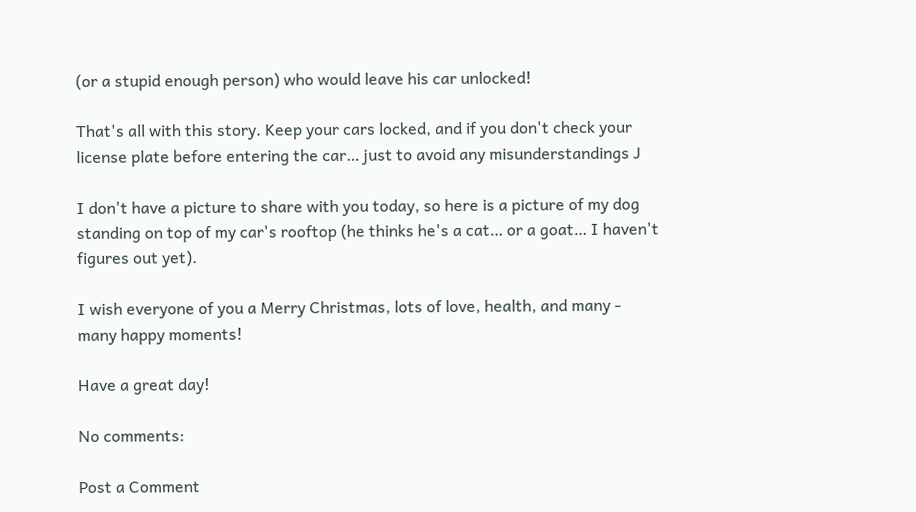(or a stupid enough person) who would leave his car unlocked!

That's all with this story. Keep your cars locked, and if you don't check your license plate before entering the car… just to avoid any misunderstandings J

I don't have a picture to share with you today, so here is a picture of my dog standing on top of my car's rooftop (he thinks he's a cat… or a goat… I haven't figures out yet).

I wish everyone of you a Merry Christmas, lots of love, health, and many - many happy moments!

Have a great day!

No comments:

Post a Comment